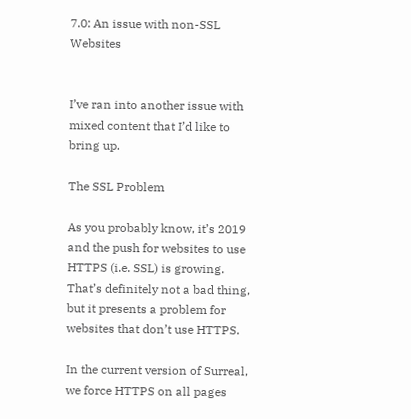7.0: An issue with non-SSL Websites


I’ve ran into another issue with mixed content that I’d like to bring up.

The SSL Problem

As you probably know, it’s 2019 and the push for websites to use HTTPS (i.e. SSL) is growing. That’s definitely not a bad thing, but it presents a problem for websites that don’t use HTTPS.

In the current version of Surreal, we force HTTPS on all pages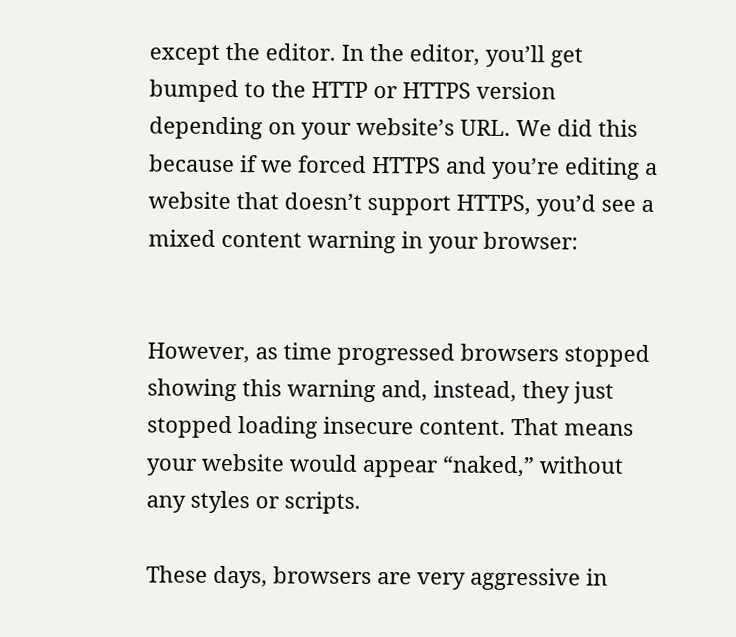except the editor. In the editor, you’ll get bumped to the HTTP or HTTPS version depending on your website’s URL. We did this because if we forced HTTPS and you’re editing a website that doesn’t support HTTPS, you’d see a mixed content warning in your browser:


However, as time progressed browsers stopped showing this warning and, instead, they just stopped loading insecure content. That means your website would appear “naked,” without any styles or scripts.

These days, browsers are very aggressive in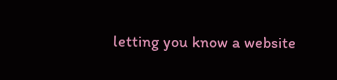letting you know a website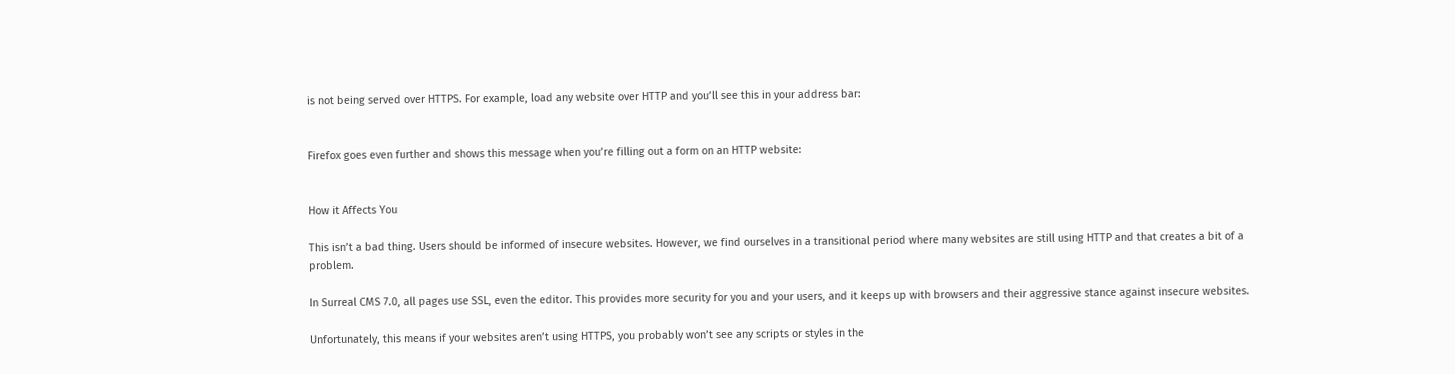is not being served over HTTPS. For example, load any website over HTTP and you’ll see this in your address bar:


Firefox goes even further and shows this message when you’re filling out a form on an HTTP website:


How it Affects You

This isn’t a bad thing. Users should be informed of insecure websites. However, we find ourselves in a transitional period where many websites are still using HTTP and that creates a bit of a problem.

In Surreal CMS 7.0, all pages use SSL, even the editor. This provides more security for you and your users, and it keeps up with browsers and their aggressive stance against insecure websites.

Unfortunately, this means if your websites aren’t using HTTPS, you probably won’t see any scripts or styles in the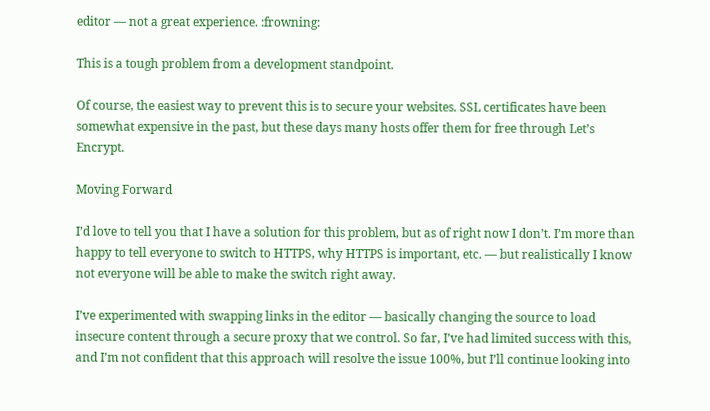editor — not a great experience. :frowning:

This is a tough problem from a development standpoint.

Of course, the easiest way to prevent this is to secure your websites. SSL certificates have been somewhat expensive in the past, but these days many hosts offer them for free through Let’s Encrypt.

Moving Forward

I’d love to tell you that I have a solution for this problem, but as of right now I don’t. I’m more than happy to tell everyone to switch to HTTPS, why HTTPS is important, etc. — but realistically I know not everyone will be able to make the switch right away.

I’ve experimented with swapping links in the editor — basically changing the source to load insecure content through a secure proxy that we control. So far, I’ve had limited success with this, and I’m not confident that this approach will resolve the issue 100%, but I’ll continue looking into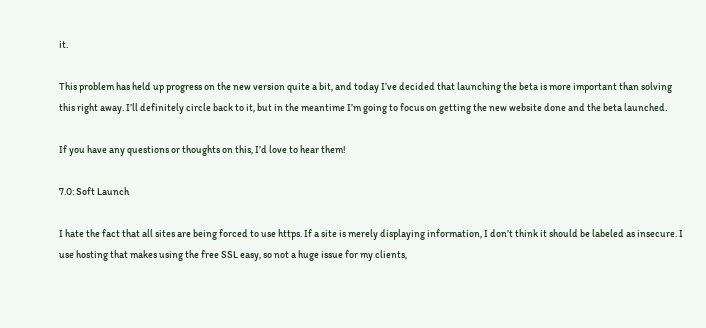it.

This problem has held up progress on the new version quite a bit, and today I’ve decided that launching the beta is more important than solving this right away. I’ll definitely circle back to it, but in the meantime I’m going to focus on getting the new website done and the beta launched.

If you have any questions or thoughts on this, I’d love to hear them!

7.0: Soft Launch

I hate the fact that all sites are being forced to use https. If a site is merely displaying information, I don’t think it should be labeled as insecure. I use hosting that makes using the free SSL easy, so not a huge issue for my clients,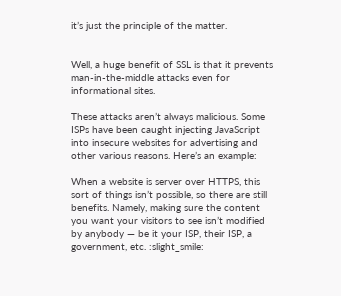it’s just the principle of the matter.


Well, a huge benefit of SSL is that it prevents man-in-the-middle attacks even for informational sites.

These attacks aren’t always malicious. Some ISPs have been caught injecting JavaScript into insecure websites for advertising and other various reasons. Here’s an example:

When a website is server over HTTPS, this sort of things isn’t possible, so there are still benefits. Namely, making sure the content you want your visitors to see isn’t modified by anybody — be it your ISP, their ISP, a government, etc. :slight_smile: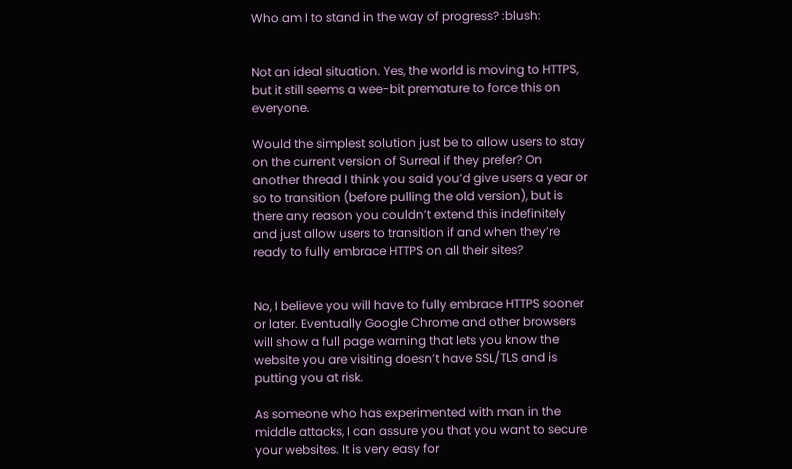Who am I to stand in the way of progress? :blush:


Not an ideal situation. Yes, the world is moving to HTTPS, but it still seems a wee-bit premature to force this on everyone.

Would the simplest solution just be to allow users to stay on the current version of Surreal if they prefer? On another thread I think you said you’d give users a year or so to transition (before pulling the old version), but is there any reason you couldn’t extend this indefinitely and just allow users to transition if and when they’re ready to fully embrace HTTPS on all their sites?


No, I believe you will have to fully embrace HTTPS sooner or later. Eventually Google Chrome and other browsers will show a full page warning that lets you know the website you are visiting doesn’t have SSL/TLS and is putting you at risk.

As someone who has experimented with man in the middle attacks, I can assure you that you want to secure your websites. It is very easy for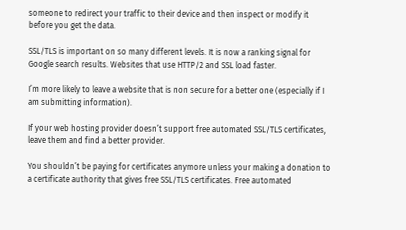someone to redirect your traffic to their device and then inspect or modify it before you get the data.

SSL/TLS is important on so many different levels. It is now a ranking signal for Google search results. Websites that use HTTP/2 and SSL load faster.

I’m more likely to leave a website that is non secure for a better one (especially if I am submitting information).

If your web hosting provider doesn’t support free automated SSL/TLS certificates, leave them and find a better provider.

You shouldn’t be paying for certificates anymore unless your making a donation to a certificate authority that gives free SSL/TLS certificates. Free automated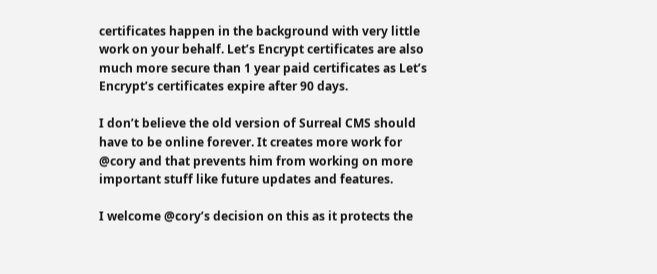certificates happen in the background with very little work on your behalf. Let’s Encrypt certificates are also much more secure than 1 year paid certificates as Let’s Encrypt’s certificates expire after 90 days.

I don’t believe the old version of Surreal CMS should have to be online forever. It creates more work for @cory and that prevents him from working on more important stuff like future updates and features.

I welcome @cory’s decision on this as it protects the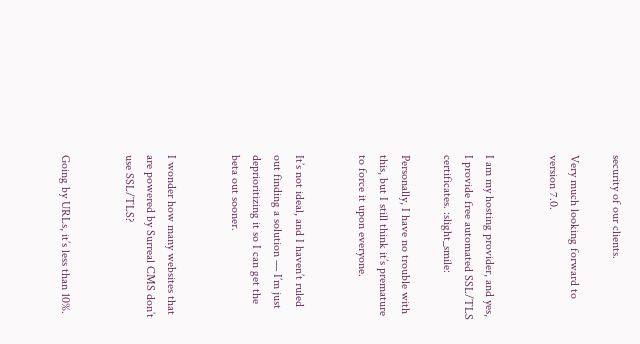security of our clients.

Very much looking forward to version 7.0.


I am my hosting provider, and yes, I provide free automated SSL/TLS certificates. :slight_smile:

Personally, I have no trouble with this, but I still think it’s premature to force it upon everyone.


It’s not ideal, and I haven’t ruled out finding a solution — I’m just deprioritizing it so I can get the beta out sooner.


I wonder how many websites that are powered by Surreal CMS don’t use SSL/TLS?


Going by URLs, it’s less than 10%.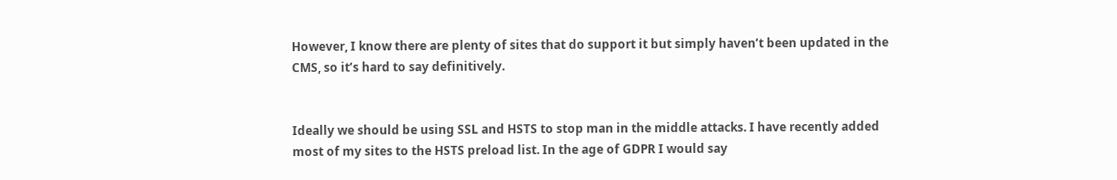However, I know there are plenty of sites that do support it but simply haven’t been updated in the CMS, so it’s hard to say definitively.


Ideally we should be using SSL and HSTS to stop man in the middle attacks. I have recently added most of my sites to the HSTS preload list. In the age of GDPR I would say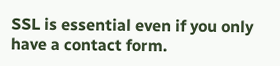SSL is essential even if you only have a contact form.